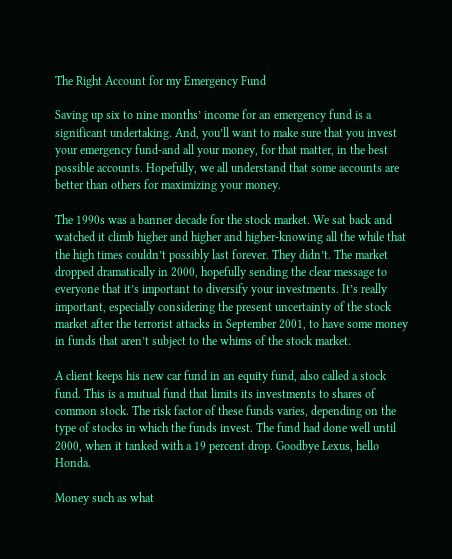The Right Account for my Emergency Fund

Saving up six to nine months’ income for an emergency fund is a significant undertaking. And, you’ll want to make sure that you invest your emergency fund-and all your money, for that matter, in the best possible accounts. Hopefully, we all understand that some accounts are better than others for maximizing your money.

The 1990s was a banner decade for the stock market. We sat back and watched it climb higher and higher and higher-knowing all the while that the high times couldn’t possibly last forever. They didn’t. The market dropped dramatically in 2000, hopefully sending the clear message to everyone that it’s important to diversify your investments. It’s really important, especially considering the present uncertainty of the stock market after the terrorist attacks in September 2001, to have some money in funds that aren’t subject to the whims of the stock market.

A client keeps his new car fund in an equity fund, also called a stock fund. This is a mutual fund that limits its investments to shares of common stock. The risk factor of these funds varies, depending on the type of stocks in which the funds invest. The fund had done well until 2000, when it tanked with a 19 percent drop. Goodbye Lexus, hello Honda.

Money such as what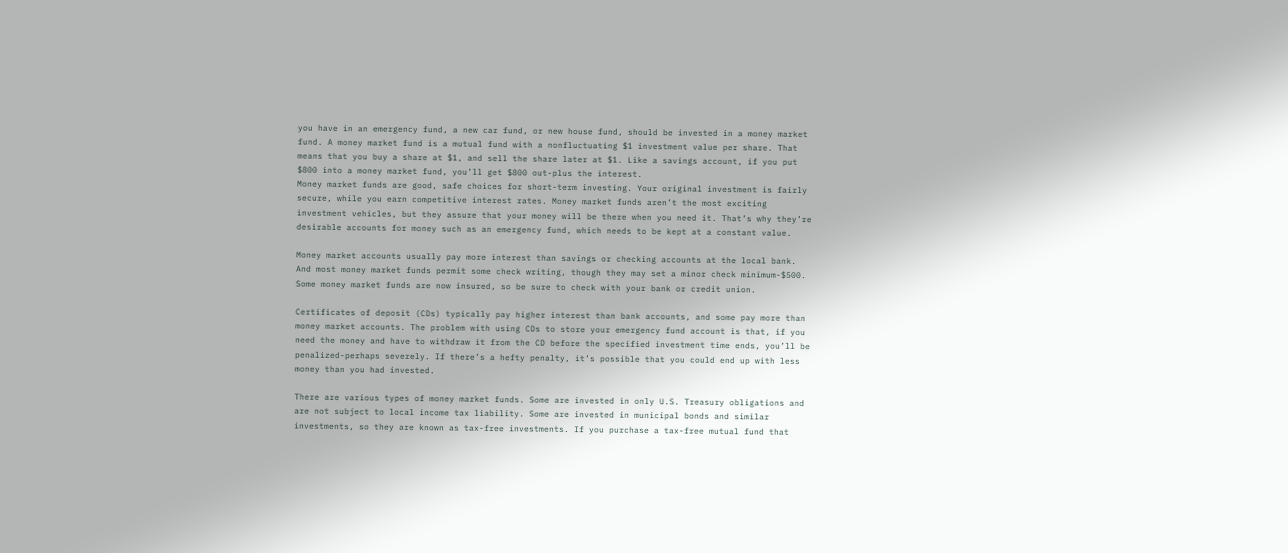you have in an emergency fund, a new car fund, or new house fund, should be invested in a money market fund. A money market fund is a mutual fund with a nonfluctuating $1 investment value per share. That means that you buy a share at $1, and sell the share later at $1. Like a savings account, if you put $800 into a money market fund, you’ll get $800 out-plus the interest.
Money market funds are good, safe choices for short-term investing. Your original investment is fairly secure, while you earn competitive interest rates. Money market funds aren’t the most exciting investment vehicles, but they assure that your money will be there when you need it. That’s why they’re desirable accounts for money such as an emergency fund, which needs to be kept at a constant value.

Money market accounts usually pay more interest than savings or checking accounts at the local bank. And most money market funds permit some check writing, though they may set a minor check minimum-$500. Some money market funds are now insured, so be sure to check with your bank or credit union.

Certificates of deposit (CDs) typically pay higher interest than bank accounts, and some pay more than money market accounts. The problem with using CDs to store your emergency fund account is that, if you need the money and have to withdraw it from the CD before the specified investment time ends, you’ll be penalized-perhaps severely. If there’s a hefty penalty, it’s possible that you could end up with less money than you had invested.

There are various types of money market funds. Some are invested in only U.S. Treasury obligations and are not subject to local income tax liability. Some are invested in municipal bonds and similar investments, so they are known as tax-free investments. If you purchase a tax-free mutual fund that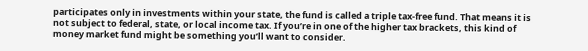participates only in investments within your state, the fund is called a triple tax-free fund. That means it is not subject to federal, state, or local income tax. If you’re in one of the higher tax brackets, this kind of money market fund might be something you’ll want to consider.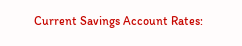Current Savings Account Rates: